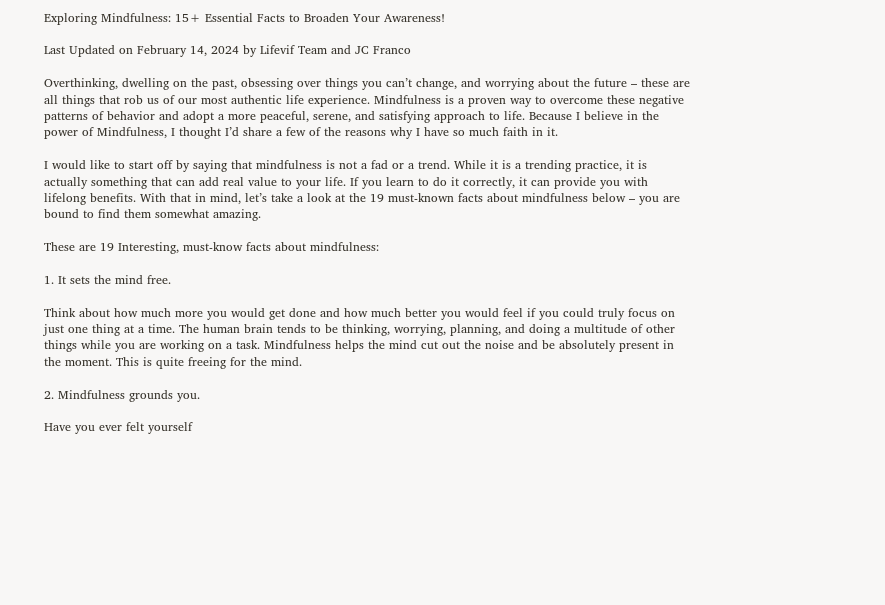Exploring Mindfulness: 15+ Essential Facts to Broaden Your Awareness!

Last Updated on February 14, 2024 by Lifevif Team and JC Franco

Overthinking, dwelling on the past, obsessing over things you can’t change, and worrying about the future – these are all things that rob us of our most authentic life experience. Mindfulness is a proven way to overcome these negative patterns of behavior and adopt a more peaceful, serene, and satisfying approach to life. Because I believe in the power of Mindfulness, I thought I’d share a few of the reasons why I have so much faith in it.

I would like to start off by saying that mindfulness is not a fad or a trend. While it is a trending practice, it is actually something that can add real value to your life. If you learn to do it correctly, it can provide you with lifelong benefits. With that in mind, let’s take a look at the 19 must-known facts about mindfulness below – you are bound to find them somewhat amazing.

These are 19 Interesting, must-know facts about mindfulness:

1. It sets the mind free.

Think about how much more you would get done and how much better you would feel if you could truly focus on just one thing at a time. The human brain tends to be thinking, worrying, planning, and doing a multitude of other things while you are working on a task. Mindfulness helps the mind cut out the noise and be absolutely present in the moment. This is quite freeing for the mind.

2. Mindfulness grounds you.

Have you ever felt yourself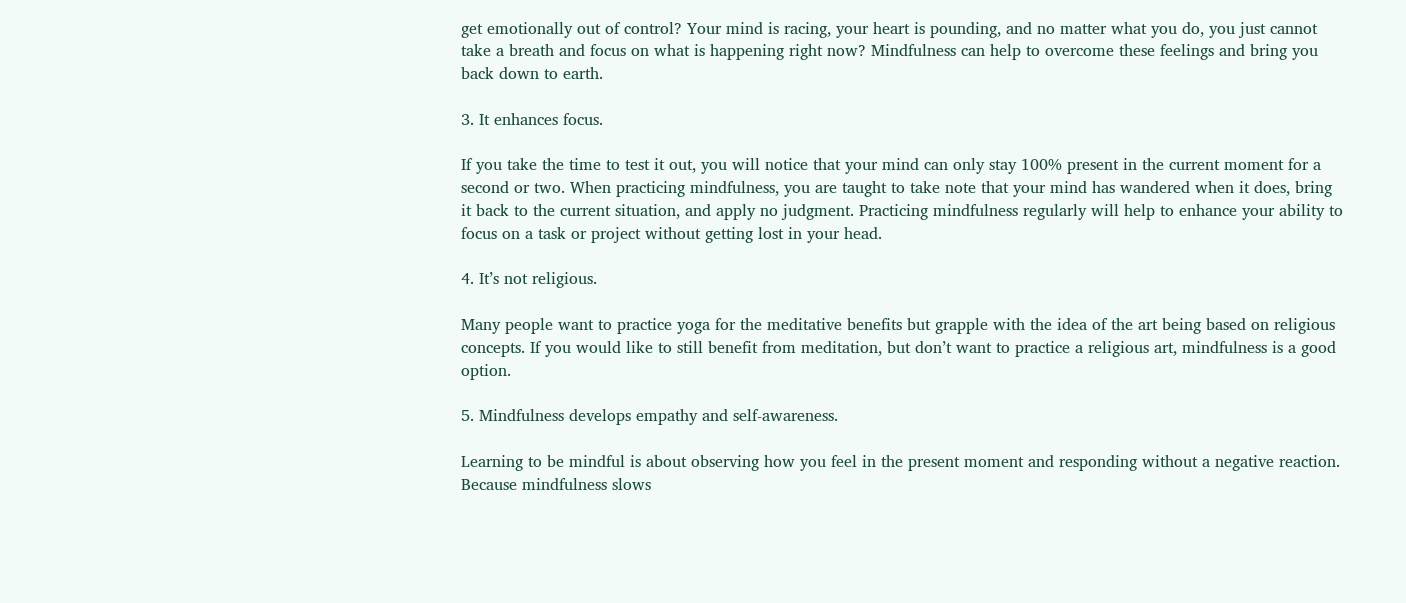get emotionally out of control? Your mind is racing, your heart is pounding, and no matter what you do, you just cannot take a breath and focus on what is happening right now? Mindfulness can help to overcome these feelings and bring you back down to earth.

3. It enhances focus.

If you take the time to test it out, you will notice that your mind can only stay 100% present in the current moment for a second or two. When practicing mindfulness, you are taught to take note that your mind has wandered when it does, bring it back to the current situation, and apply no judgment. Practicing mindfulness regularly will help to enhance your ability to focus on a task or project without getting lost in your head.

4. It’s not religious.

Many people want to practice yoga for the meditative benefits but grapple with the idea of the art being based on religious concepts. If you would like to still benefit from meditation, but don’t want to practice a religious art, mindfulness is a good option.

5. Mindfulness develops empathy and self-awareness.

Learning to be mindful is about observing how you feel in the present moment and responding without a negative reaction. Because mindfulness slows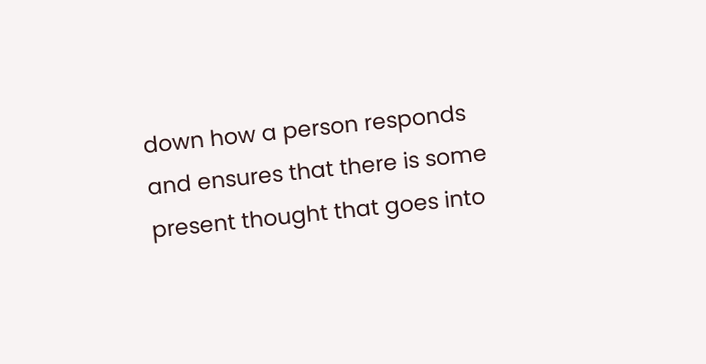down how a person responds and ensures that there is some present thought that goes into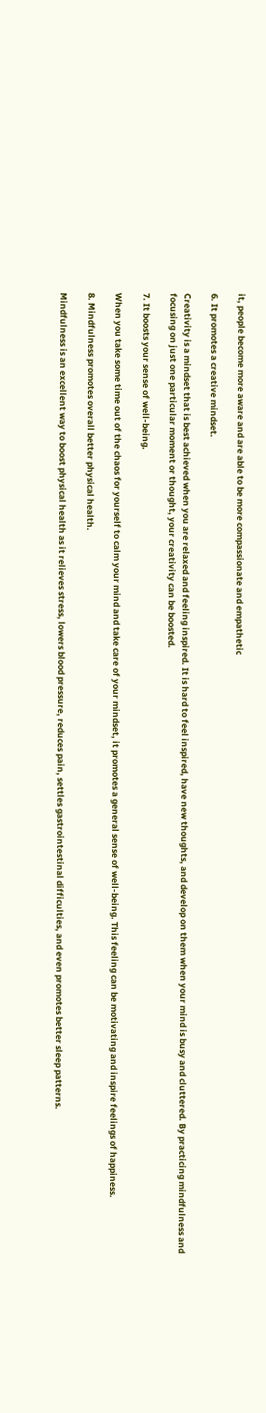it, people become more aware and are able to be more compassionate and empathetic

6. It promotes a creative mindset.

Creativity is a mindset that is best achieved when you are relaxed and feeling inspired. It is hard to feel inspired, have new thoughts, and develop on them when your mind is busy and cluttered. By practicing mindfulness and focusing on just one particular moment or thought, your creativity can be boosted.

7. It boosts your sense of well-being.

When you take some time out of the chaos for yourself to calm your mind and take care of your mindset, it promotes a general sense of well-being. This feeling can be motivating and inspire feelings of happiness.

8. Mindfulness promotes overall better physical health.

Mindfulness is an excellent way to boost physical health as it relieves stress, lowers blood pressure, reduces pain, settles gastrointestinal difficulties, and even promotes better sleep patterns.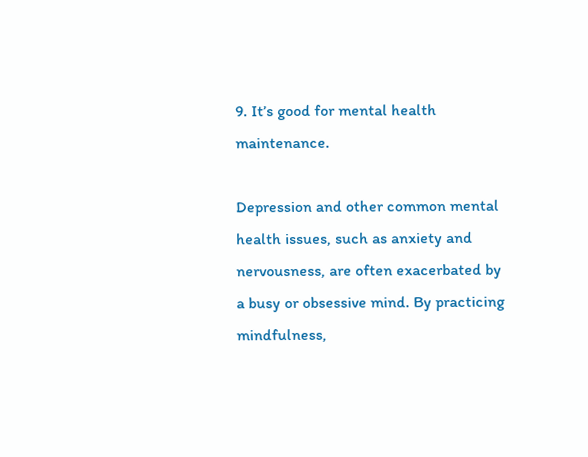9. It’s good for mental health maintenance.

Depression and other common mental health issues, such as anxiety and nervousness, are often exacerbated by a busy or obsessive mind. By practicing mindfulness,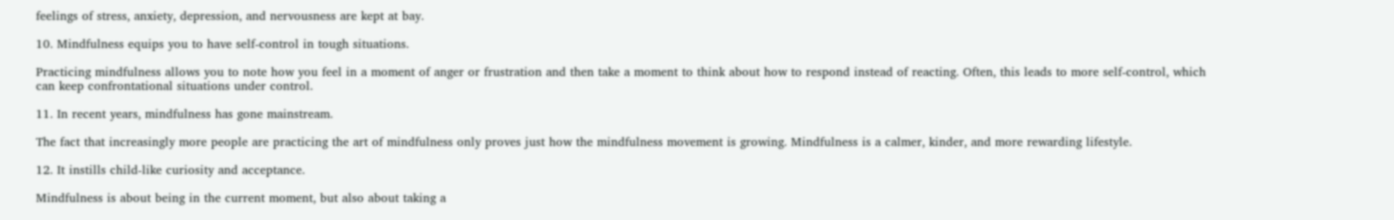feelings of stress, anxiety, depression, and nervousness are kept at bay.

10. Mindfulness equips you to have self-control in tough situations.

Practicing mindfulness allows you to note how you feel in a moment of anger or frustration and then take a moment to think about how to respond instead of reacting. Often, this leads to more self-control, which can keep confrontational situations under control.

11. In recent years, mindfulness has gone mainstream.

The fact that increasingly more people are practicing the art of mindfulness only proves just how the mindfulness movement is growing. Mindfulness is a calmer, kinder, and more rewarding lifestyle.

12. It instills child-like curiosity and acceptance.

Mindfulness is about being in the current moment, but also about taking a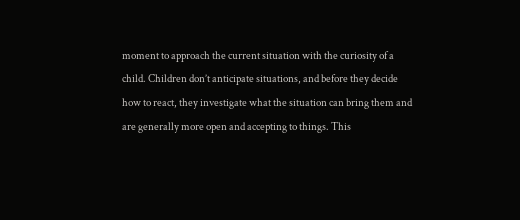moment to approach the current situation with the curiosity of a child. Children don’t anticipate situations, and before they decide how to react, they investigate what the situation can bring them and are generally more open and accepting to things. This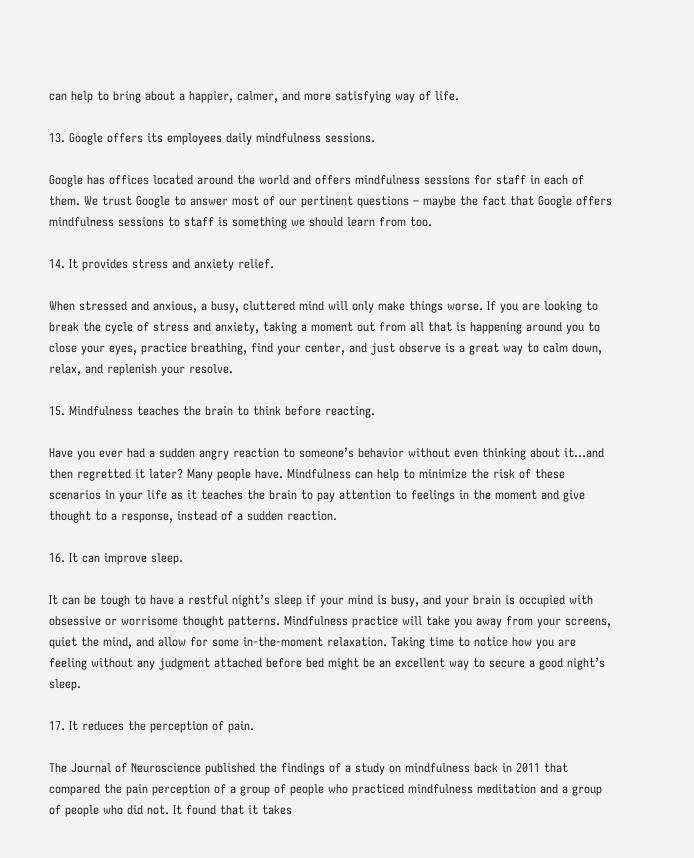can help to bring about a happier, calmer, and more satisfying way of life.

13. Google offers its employees daily mindfulness sessions.

Google has offices located around the world and offers mindfulness sessions for staff in each of them. We trust Google to answer most of our pertinent questions – maybe the fact that Google offers mindfulness sessions to staff is something we should learn from too.

14. It provides stress and anxiety relief.

When stressed and anxious, a busy, cluttered mind will only make things worse. If you are looking to break the cycle of stress and anxiety, taking a moment out from all that is happening around you to close your eyes, practice breathing, find your center, and just observe is a great way to calm down, relax, and replenish your resolve.

15. Mindfulness teaches the brain to think before reacting.

Have you ever had a sudden angry reaction to someone’s behavior without even thinking about it…and then regretted it later? Many people have. Mindfulness can help to minimize the risk of these scenarios in your life as it teaches the brain to pay attention to feelings in the moment and give thought to a response, instead of a sudden reaction.

16. It can improve sleep.

It can be tough to have a restful night’s sleep if your mind is busy, and your brain is occupied with obsessive or worrisome thought patterns. Mindfulness practice will take you away from your screens, quiet the mind, and allow for some in-the-moment relaxation. Taking time to notice how you are feeling without any judgment attached before bed might be an excellent way to secure a good night’s sleep.

17. It reduces the perception of pain.

The Journal of Neuroscience published the findings of a study on mindfulness back in 2011 that compared the pain perception of a group of people who practiced mindfulness meditation and a group of people who did not. It found that it takes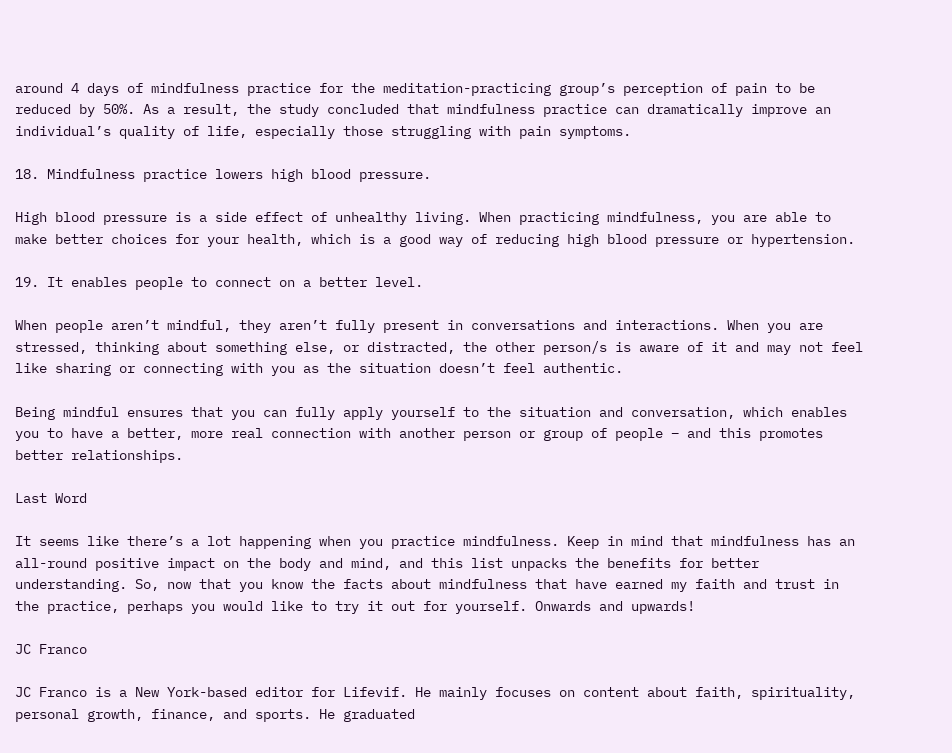around 4 days of mindfulness practice for the meditation-practicing group’s perception of pain to be reduced by 50%. As a result, the study concluded that mindfulness practice can dramatically improve an individual’s quality of life, especially those struggling with pain symptoms.

18. Mindfulness practice lowers high blood pressure.

High blood pressure is a side effect of unhealthy living. When practicing mindfulness, you are able to make better choices for your health, which is a good way of reducing high blood pressure or hypertension.

19. It enables people to connect on a better level.

When people aren’t mindful, they aren’t fully present in conversations and interactions. When you are stressed, thinking about something else, or distracted, the other person/s is aware of it and may not feel like sharing or connecting with you as the situation doesn’t feel authentic.

Being mindful ensures that you can fully apply yourself to the situation and conversation, which enables you to have a better, more real connection with another person or group of people – and this promotes better relationships.

Last Word

It seems like there’s a lot happening when you practice mindfulness. Keep in mind that mindfulness has an all-round positive impact on the body and mind, and this list unpacks the benefits for better understanding. So, now that you know the facts about mindfulness that have earned my faith and trust in the practice, perhaps you would like to try it out for yourself. Onwards and upwards!

JC Franco

JC Franco is a New York-based editor for Lifevif. He mainly focuses on content about faith, spirituality, personal growth, finance, and sports. He graduated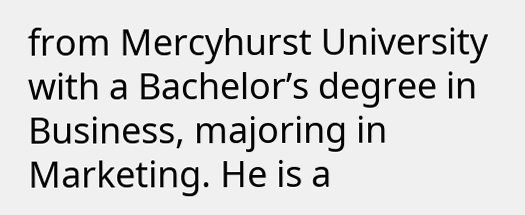from Mercyhurst University with a Bachelor’s degree in Business, majoring in Marketing. He is a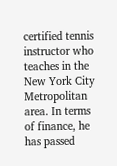certified tennis instructor who teaches in the New York City Metropolitan area. In terms of finance, he has passed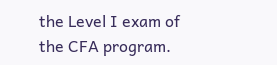the Level I exam of the CFA program.